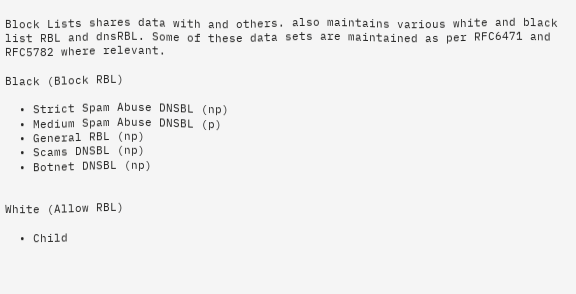Block Lists shares data with and others. also maintains various white and black list RBL and dnsRBL. Some of these data sets are maintained as per RFC6471 and RFC5782 where relevant.

Black (Block RBL)

  • Strict Spam Abuse DNSBL (np)
  • Medium Spam Abuse DNSBL (p)
  • General RBL (np)
  • Scams DNSBL (np)
  • Botnet DNSBL (np)


White (Allow RBL)

  • Child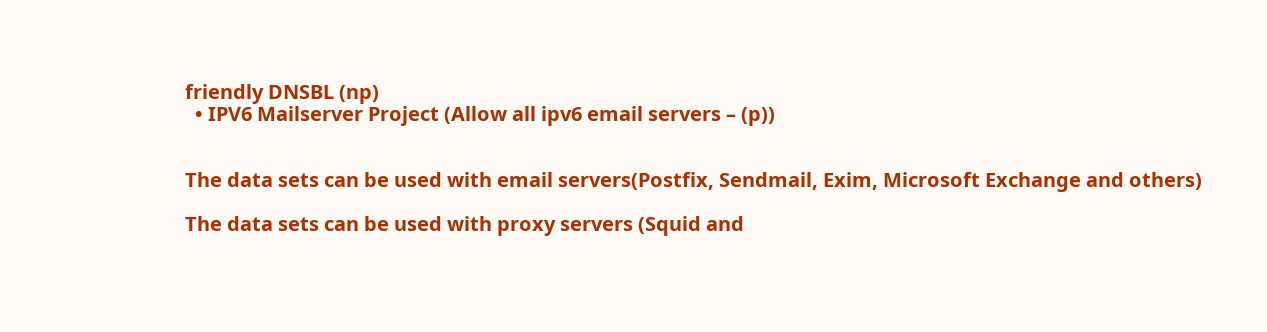friendly DNSBL (np)
  • IPV6 Mailserver Project (Allow all ipv6 email servers – (p))


The data sets can be used with email servers(Postfix, Sendmail, Exim, Microsoft Exchange and others)

The data sets can be used with proxy servers (Squid and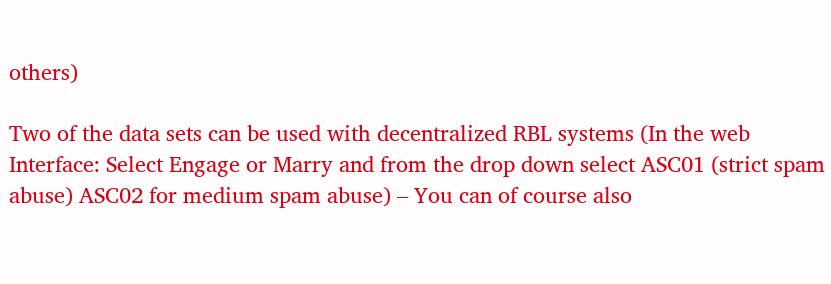others)

Two of the data sets can be used with decentralized RBL systems (In the web Interface: Select Engage or Marry and from the drop down select ASC01 (strict spam abuse) ASC02 for medium spam abuse) – You can of course also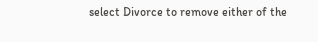select Divorce to remove either of the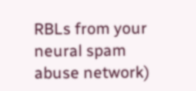RBLs from your neural spam abuse network)